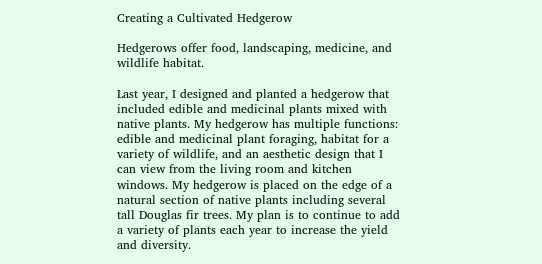Creating a Cultivated Hedgerow

Hedgerows offer food, landscaping, medicine, and wildlife habitat.

Last year, I designed and planted a hedgerow that included edible and medicinal plants mixed with native plants. My hedgerow has multiple functions: edible and medicinal plant foraging, habitat for a variety of wildlife, and an aesthetic design that I can view from the living room and kitchen windows. My hedgerow is placed on the edge of a natural section of native plants including several tall Douglas fir trees. My plan is to continue to add a variety of plants each year to increase the yield and diversity.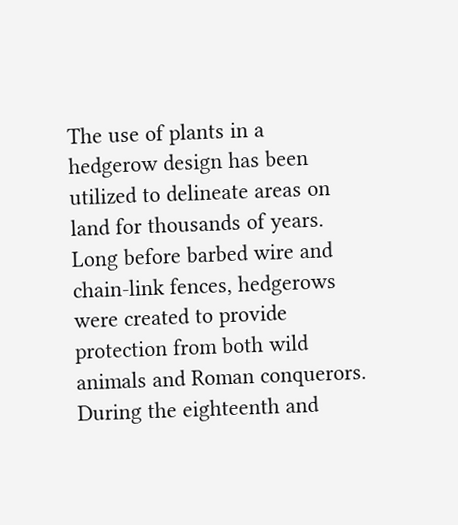The use of plants in a hedgerow design has been utilized to delineate areas on land for thousands of years. Long before barbed wire and chain-link fences, hedgerows were created to provide protection from both wild animals and Roman conquerors. During the eighteenth and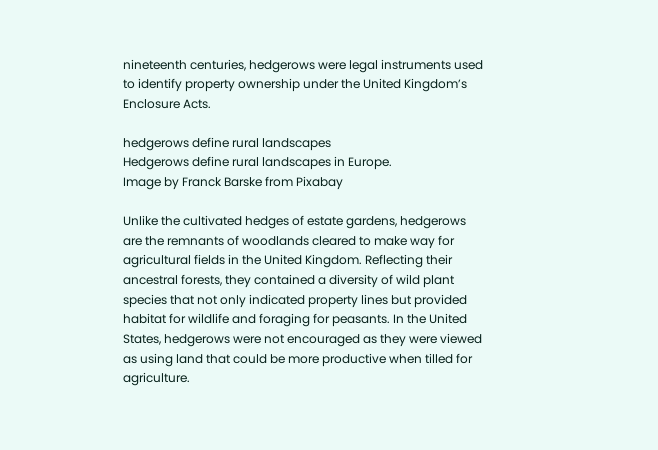nineteenth centuries, hedgerows were legal instruments used to identify property ownership under the United Kingdom’s Enclosure Acts.

hedgerows define rural landscapes
Hedgerows define rural landscapes in Europe.
Image by Franck Barske from Pixabay

Unlike the cultivated hedges of estate gardens, hedgerows are the remnants of woodlands cleared to make way for agricultural fields in the United Kingdom. Reflecting their ancestral forests, they contained a diversity of wild plant species that not only indicated property lines but provided habitat for wildlife and foraging for peasants. In the United States, hedgerows were not encouraged as they were viewed as using land that could be more productive when tilled for agriculture.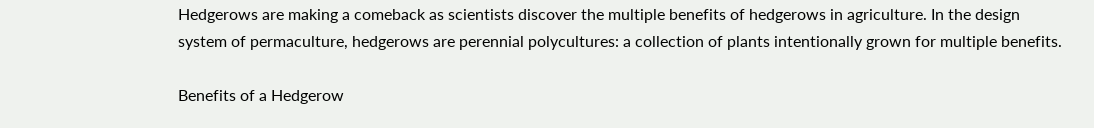Hedgerows are making a comeback as scientists discover the multiple benefits of hedgerows in agriculture. In the design system of permaculture, hedgerows are perennial polycultures: a collection of plants intentionally grown for multiple benefits.

Benefits of a Hedgerow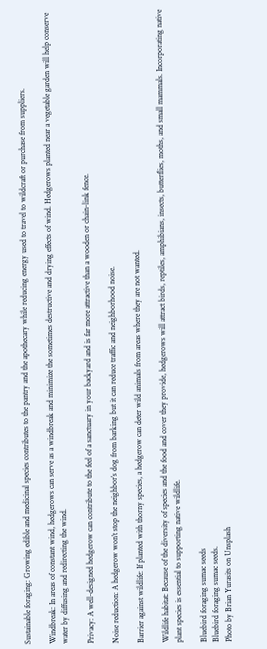Sustainable foraging: Growing edible and medicinal species contributes to the pantry and the apothecary while reducing energy used to travel to wildcraft or purchase from suppliers.

Windbreak: In areas of constant wind, hedgerows can serve as a windbreak and minimize the sometimes destructive and drying effects of wind. Hedgerows planted near a vegetable garden will help conserve water by diffusing and redirecting the wind.

Privacy: A well-designed hedgerow can contribute to the feel of a sanctuary in your backyard and is far more attractive than a wooden or chain-link fence.

Noise reduction: A hedgerow won’t stop the neighbor’s dog from barking but it can reduce traffic and neighborhood noise.

Barrier against wildlife: If planted with thorny species, a hedgerow can deter wild animals from areas where they are not wanted.

Wildlife habitat: Because of the diversity of species and the food and cover they provide, hedgerows will attract birds, reptiles, amphibians, insects, butterflies, moths, and small mammals. Incorporating native plant species is essential to supporting native wildlife.

Bluebird foraging sumac seeds
Bluebird foraging sumac seeds.
Photo by Brian Yurasits on Unsplash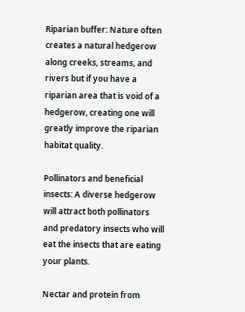Riparian buffer: Nature often creates a natural hedgerow along creeks, streams, and rivers but if you have a riparian area that is void of a hedgerow, creating one will greatly improve the riparian habitat quality.

Pollinators and beneficial insects: A diverse hedgerow will attract both pollinators and predatory insects who will eat the insects that are eating your plants.

Nectar and protein from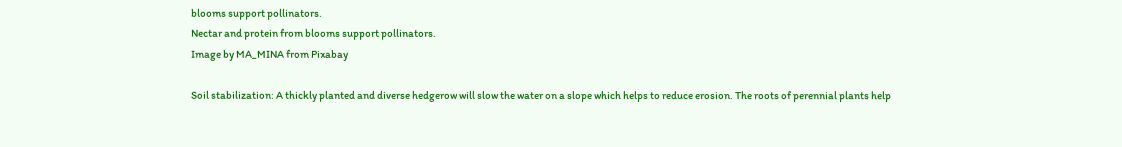blooms support pollinators.
Nectar and protein from blooms support pollinators.
Image by MA_MINA from Pixabay

Soil stabilization: A thickly planted and diverse hedgerow will slow the water on a slope which helps to reduce erosion. The roots of perennial plants help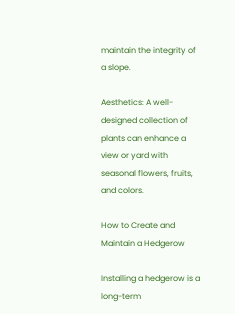maintain the integrity of a slope.

Aesthetics: A well-designed collection of plants can enhance a view or yard with seasonal flowers, fruits, and colors.

How to Create and Maintain a Hedgerow

Installing a hedgerow is a long-term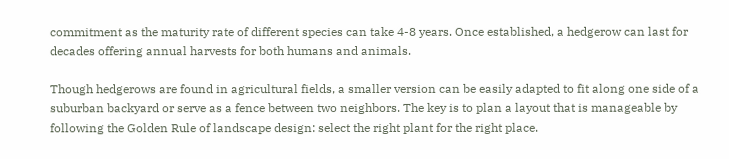commitment as the maturity rate of different species can take 4-8 years. Once established, a hedgerow can last for decades offering annual harvests for both humans and animals.

Though hedgerows are found in agricultural fields, a smaller version can be easily adapted to fit along one side of a suburban backyard or serve as a fence between two neighbors. The key is to plan a layout that is manageable by following the Golden Rule of landscape design: select the right plant for the right place.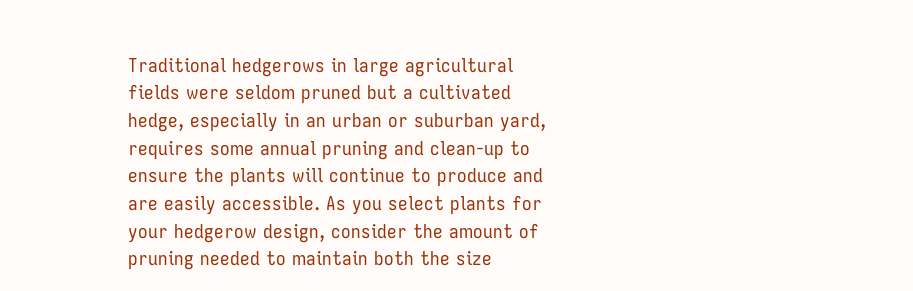Traditional hedgerows in large agricultural fields were seldom pruned but a cultivated hedge, especially in an urban or suburban yard, requires some annual pruning and clean-up to ensure the plants will continue to produce and are easily accessible. As you select plants for your hedgerow design, consider the amount of pruning needed to maintain both the size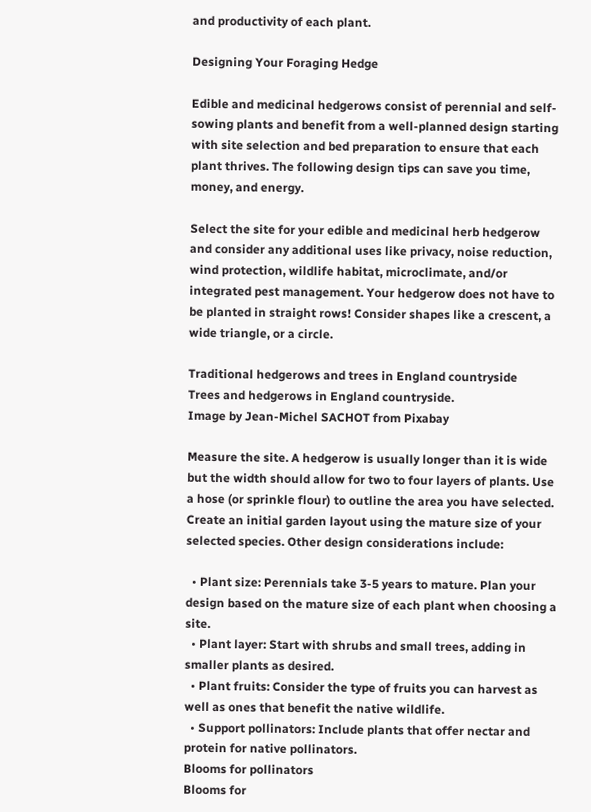and productivity of each plant.

Designing Your Foraging Hedge

Edible and medicinal hedgerows consist of perennial and self-sowing plants and benefit from a well-planned design starting with site selection and bed preparation to ensure that each plant thrives. The following design tips can save you time, money, and energy.

Select the site for your edible and medicinal herb hedgerow and consider any additional uses like privacy, noise reduction, wind protection, wildlife habitat, microclimate, and/or integrated pest management. Your hedgerow does not have to be planted in straight rows! Consider shapes like a crescent, a wide triangle, or a circle.

Traditional hedgerows and trees in England countryside
Trees and hedgerows in England countryside.
Image by Jean-Michel SACHOT from Pixabay

Measure the site. A hedgerow is usually longer than it is wide but the width should allow for two to four layers of plants. Use a hose (or sprinkle flour) to outline the area you have selected. Create an initial garden layout using the mature size of your selected species. Other design considerations include:

  • Plant size: Perennials take 3-5 years to mature. Plan your design based on the mature size of each plant when choosing a site.
  • Plant layer: Start with shrubs and small trees, adding in smaller plants as desired.
  • Plant fruits: Consider the type of fruits you can harvest as well as ones that benefit the native wildlife.
  • Support pollinators: Include plants that offer nectar and protein for native pollinators.
Blooms for pollinators
Blooms for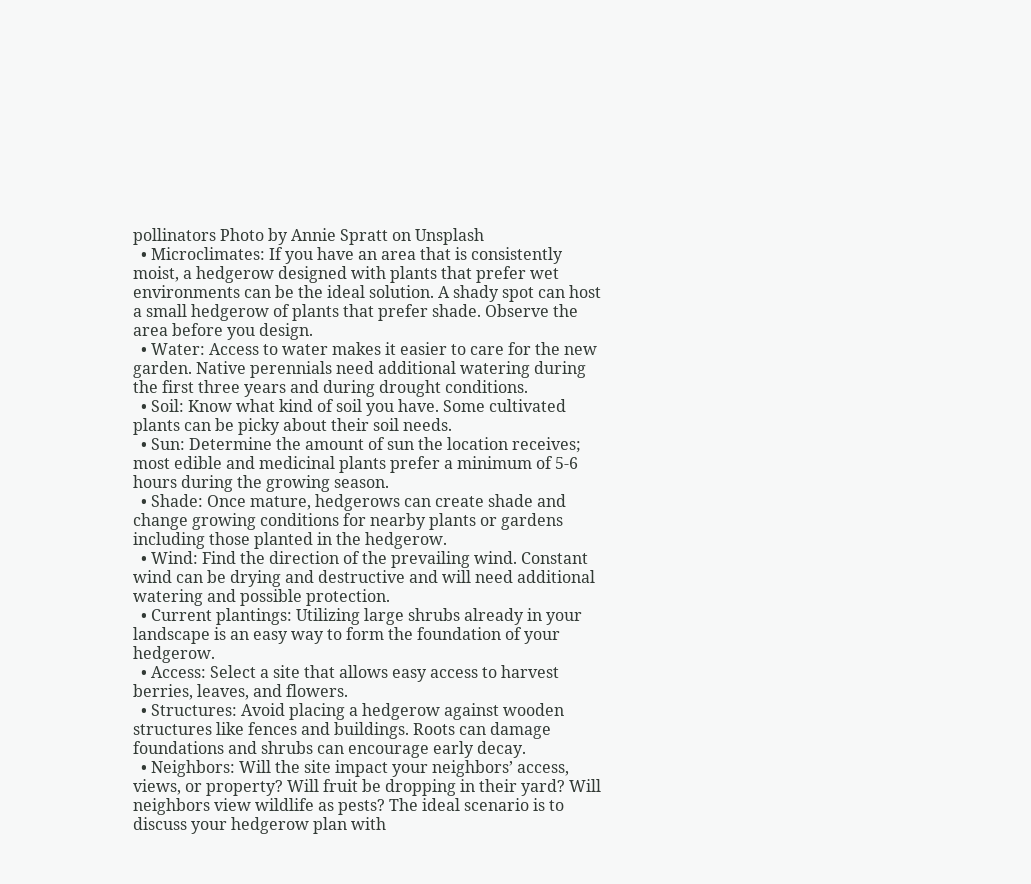pollinators Photo by Annie Spratt on Unsplash
  • Microclimates: If you have an area that is consistently moist, a hedgerow designed with plants that prefer wet environments can be the ideal solution. A shady spot can host a small hedgerow of plants that prefer shade. Observe the area before you design.
  • Water: Access to water makes it easier to care for the new garden. Native perennials need additional watering during the first three years and during drought conditions.
  • Soil: Know what kind of soil you have. Some cultivated plants can be picky about their soil needs.
  • Sun: Determine the amount of sun the location receives; most edible and medicinal plants prefer a minimum of 5-6 hours during the growing season.
  • Shade: Once mature, hedgerows can create shade and change growing conditions for nearby plants or gardens including those planted in the hedgerow.
  • Wind: Find the direction of the prevailing wind. Constant wind can be drying and destructive and will need additional watering and possible protection.
  • Current plantings: Utilizing large shrubs already in your landscape is an easy way to form the foundation of your hedgerow.
  • Access: Select a site that allows easy access to harvest berries, leaves, and flowers.
  • Structures: Avoid placing a hedgerow against wooden structures like fences and buildings. Roots can damage foundations and shrubs can encourage early decay.
  • Neighbors: Will the site impact your neighbors’ access, views, or property? Will fruit be dropping in their yard? Will neighbors view wildlife as pests? The ideal scenario is to discuss your hedgerow plan with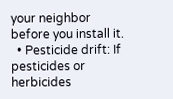your neighbor before you install it.
  • Pesticide drift: If pesticides or herbicides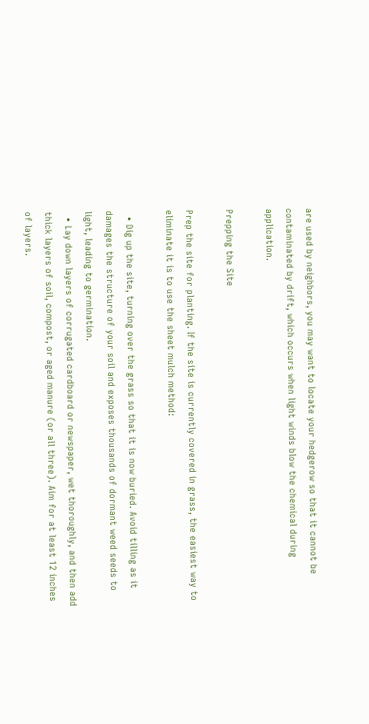are used by neighbors, you may want to locate your hedgerow so that it cannot be contaminated by drift, which occurs when light winds blow the chemical during application.

Prepping the Site

Prep the site for planting. If the site is currently covered in grass, the easiest way to eliminate it is to use the sheet mulch method:

  • Dig up the site, turning over the grass so that it is now buried. Avoid tilling as it damages the structure of your soil and exposes thousands of dormant weed seeds to light, leading to germination.
  • Lay down layers of corrugated cardboard or newspaper, wet thoroughly, and then add thick layers of soil, compost, or aged manure (or all three). Aim for at least 12 inches of layers.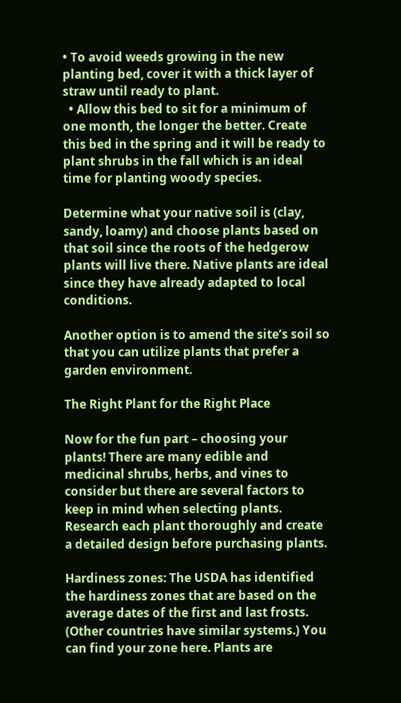• To avoid weeds growing in the new planting bed, cover it with a thick layer of straw until ready to plant.
  • Allow this bed to sit for a minimum of one month, the longer the better. Create this bed in the spring and it will be ready to plant shrubs in the fall which is an ideal time for planting woody species.

Determine what your native soil is (clay, sandy, loamy) and choose plants based on that soil since the roots of the hedgerow plants will live there. Native plants are ideal since they have already adapted to local conditions.

Another option is to amend the site’s soil so that you can utilize plants that prefer a garden environment.

The Right Plant for the Right Place

Now for the fun part – choosing your plants! There are many edible and medicinal shrubs, herbs, and vines to consider but there are several factors to keep in mind when selecting plants. Research each plant thoroughly and create a detailed design before purchasing plants.

Hardiness zones: The USDA has identified the hardiness zones that are based on the average dates of the first and last frosts. (Other countries have similar systems.) You can find your zone here. Plants are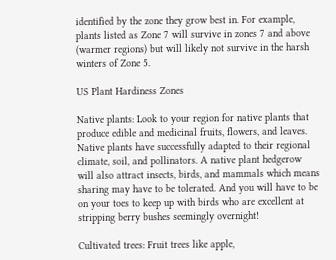identified by the zone they grow best in. For example, plants listed as Zone 7 will survive in zones 7 and above (warmer regions) but will likely not survive in the harsh winters of Zone 5.

US Plant Hardiness Zones

Native plants: Look to your region for native plants that produce edible and medicinal fruits, flowers, and leaves. Native plants have successfully adapted to their regional climate, soil, and pollinators. A native plant hedgerow will also attract insects, birds, and mammals which means sharing may have to be tolerated. And you will have to be on your toes to keep up with birds who are excellent at stripping berry bushes seemingly overnight!

Cultivated trees: Fruit trees like apple,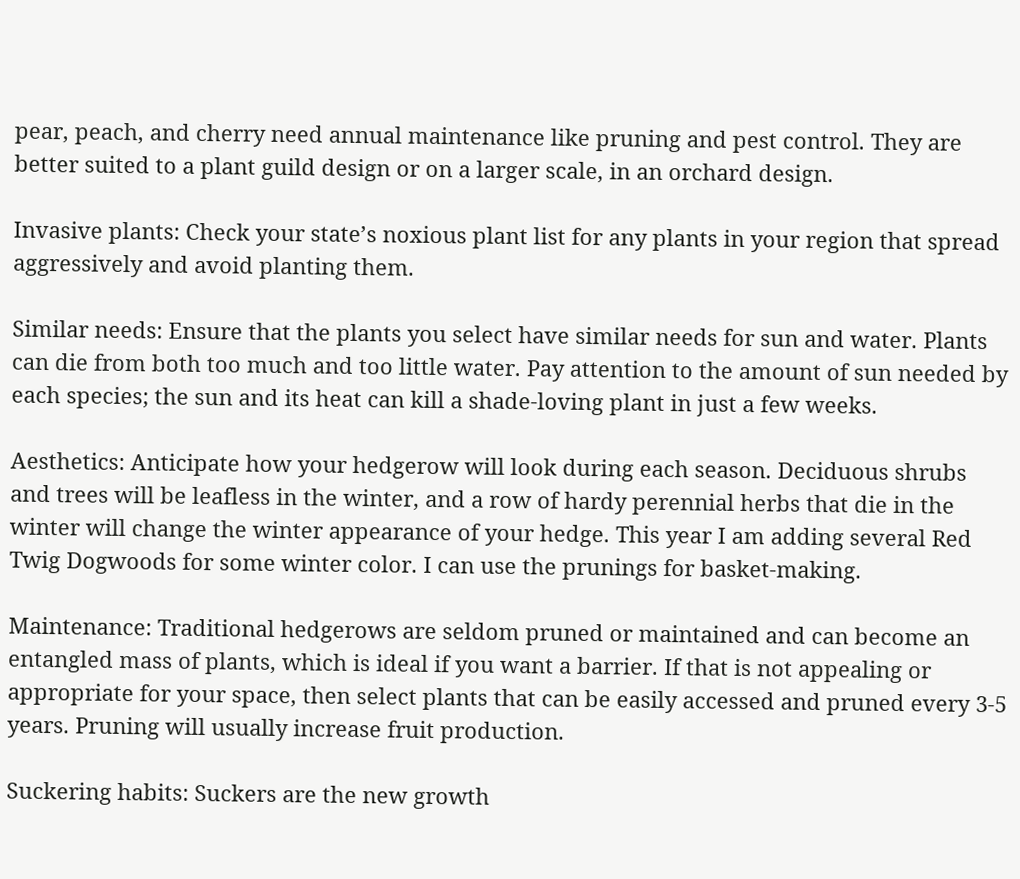pear, peach, and cherry need annual maintenance like pruning and pest control. They are better suited to a plant guild design or on a larger scale, in an orchard design.

Invasive plants: Check your state’s noxious plant list for any plants in your region that spread aggressively and avoid planting them.

Similar needs: Ensure that the plants you select have similar needs for sun and water. Plants can die from both too much and too little water. Pay attention to the amount of sun needed by each species; the sun and its heat can kill a shade-loving plant in just a few weeks.

Aesthetics: Anticipate how your hedgerow will look during each season. Deciduous shrubs and trees will be leafless in the winter, and a row of hardy perennial herbs that die in the winter will change the winter appearance of your hedge. This year I am adding several Red Twig Dogwoods for some winter color. I can use the prunings for basket-making.

Maintenance: Traditional hedgerows are seldom pruned or maintained and can become an entangled mass of plants, which is ideal if you want a barrier. If that is not appealing or appropriate for your space, then select plants that can be easily accessed and pruned every 3-5 years. Pruning will usually increase fruit production.

Suckering habits: Suckers are the new growth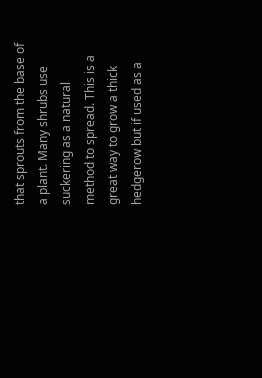that sprouts from the base of a plant. Many shrubs use suckering as a natural method to spread. This is a great way to grow a thick hedgerow but if used as a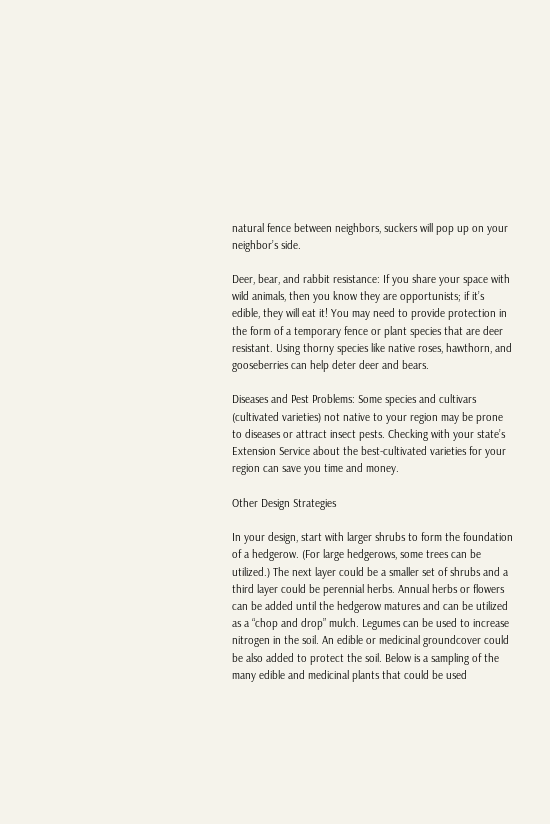natural fence between neighbors, suckers will pop up on your neighbor’s side.

Deer, bear, and rabbit resistance: If you share your space with wild animals, then you know they are opportunists; if it’s edible, they will eat it! You may need to provide protection in the form of a temporary fence or plant species that are deer resistant. Using thorny species like native roses, hawthorn, and gooseberries can help deter deer and bears.

Diseases and Pest Problems: Some species and cultivars (cultivated varieties) not native to your region may be prone to diseases or attract insect pests. Checking with your state’s Extension Service about the best-cultivated varieties for your region can save you time and money.

Other Design Strategies

In your design, start with larger shrubs to form the foundation of a hedgerow. (For large hedgerows, some trees can be utilized.) The next layer could be a smaller set of shrubs and a third layer could be perennial herbs. Annual herbs or flowers can be added until the hedgerow matures and can be utilized as a “chop and drop” mulch. Legumes can be used to increase nitrogen in the soil. An edible or medicinal groundcover could be also added to protect the soil. Below is a sampling of the many edible and medicinal plants that could be used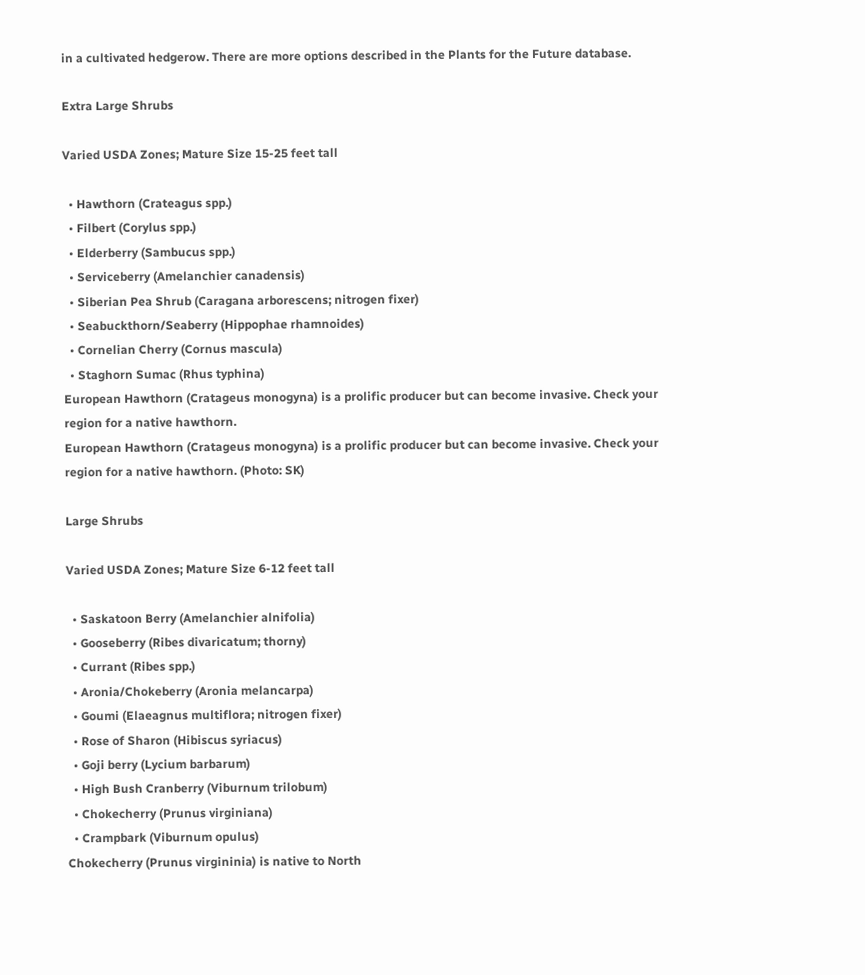in a cultivated hedgerow. There are more options described in the Plants for the Future database.

Extra Large Shrubs

Varied USDA Zones; Mature Size 15-25 feet tall

  • Hawthorn (Crateagus spp.)
  • Filbert (Corylus spp.)
  • Elderberry (Sambucus spp.)
  • Serviceberry (Amelanchier canadensis)
  • Siberian Pea Shrub (Caragana arborescens; nitrogen fixer)
  • Seabuckthorn/Seaberry (Hippophae rhamnoides)
  • Cornelian Cherry (Cornus mascula)
  • Staghorn Sumac (Rhus typhina)
European Hawthorn (Cratageus monogyna) is a prolific producer but can become invasive. Check your region for a native hawthorn.
European Hawthorn (Cratageus monogyna) is a prolific producer but can become invasive. Check your region for a native hawthorn. (Photo: SK)

Large Shrubs

Varied USDA Zones; Mature Size 6-12 feet tall

  • Saskatoon Berry (Amelanchier alnifolia)
  • Gooseberry (Ribes divaricatum; thorny)
  • Currant (Ribes spp.)
  • Aronia/Chokeberry (Aronia melancarpa)
  • Goumi (Elaeagnus multiflora; nitrogen fixer)
  • Rose of Sharon (Hibiscus syriacus)
  • Goji berry (Lycium barbarum)
  • High Bush Cranberry (Viburnum trilobum)
  • Chokecherry (Prunus virginiana)
  • Crampbark (Viburnum opulus)
Chokecherry (Prunus virgininia) is native to North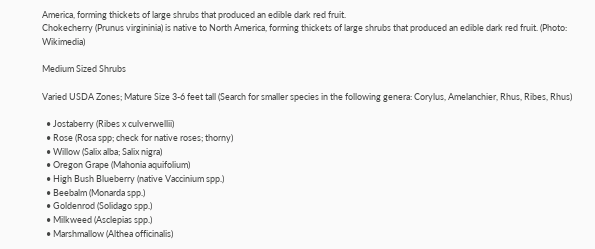America, forming thickets of large shrubs that produced an edible dark red fruit.
Chokecherry (Prunus virgininia) is native to North America, forming thickets of large shrubs that produced an edible dark red fruit. (Photo: Wikimedia)

Medium Sized Shrubs

Varied USDA Zones; Mature Size 3-6 feet tall (Search for smaller species in the following genera: Corylus, Amelanchier, Rhus, Ribes, Rhus)

  • Jostaberry (Ribes x culverwellii)
  • Rose (Rosa spp; check for native roses; thorny)
  • Willow (Salix alba; Salix nigra)
  • Oregon Grape (Mahonia aquifolium)
  • High Bush Blueberry (native Vaccinium spp.)
  • Beebalm (Monarda spp.)
  • Goldenrod (Solidago spp.)
  • Milkweed (Asclepias spp.)
  • Marshmallow (Althea officinalis)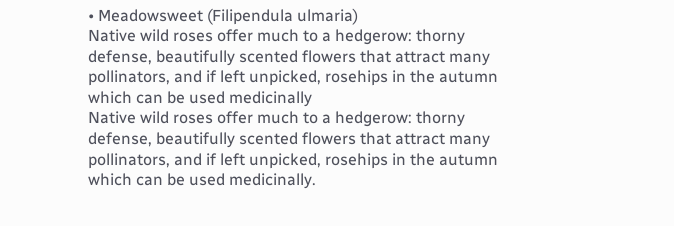• Meadowsweet (Filipendula ulmaria)
Native wild roses offer much to a hedgerow: thorny defense, beautifully scented flowers that attract many pollinators, and if left unpicked, rosehips in the autumn which can be used medicinally
Native wild roses offer much to a hedgerow: thorny defense, beautifully scented flowers that attract many pollinators, and if left unpicked, rosehips in the autumn which can be used medicinally.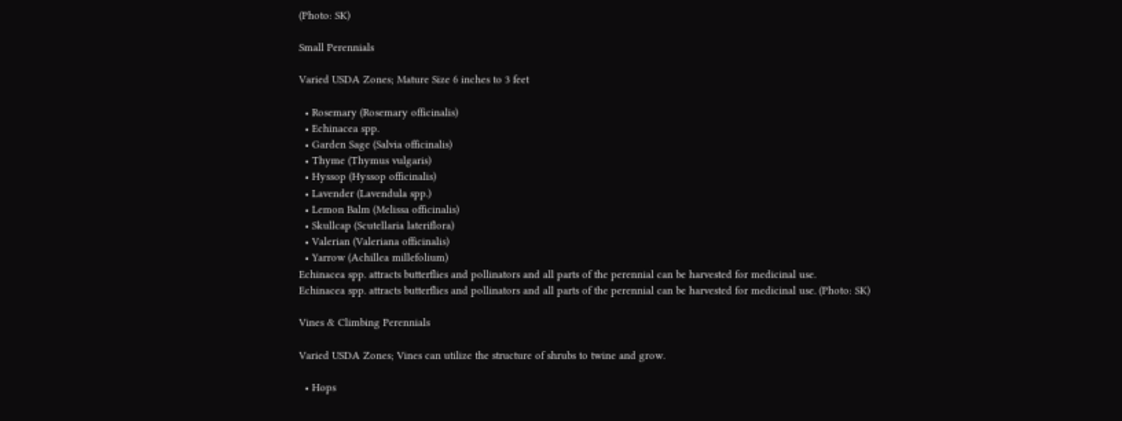(Photo: SK)

Small Perennials

Varied USDA Zones; Mature Size 6 inches to 3 feet

  • Rosemary (Rosemary officinalis)
  • Echinacea spp.
  • Garden Sage (Salvia officinalis)
  • Thyme (Thymus vulgaris)
  • Hyssop (Hyssop officinalis)
  • Lavender (Lavendula spp.)
  • Lemon Balm (Melissa officinalis)
  • Skullcap (Scutellaria lateriflora)
  • Valerian (Valeriana officinalis)
  • Yarrow (Achillea millefolium)
Echinacea spp. attracts butterflies and pollinators and all parts of the perennial can be harvested for medicinal use.
Echinacea spp. attracts butterflies and pollinators and all parts of the perennial can be harvested for medicinal use. (Photo: SK)

Vines & Climbing Perennials

Varied USDA Zones; Vines can utilize the structure of shrubs to twine and grow.

  • Hops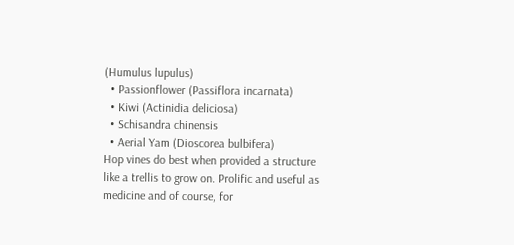(Humulus lupulus)
  • Passionflower (Passiflora incarnata)
  • Kiwi (Actinidia deliciosa)
  • Schisandra chinensis
  • Aerial Yam (Dioscorea bulbifera)
Hop vines do best when provided a structure like a trellis to grow on. Prolific and useful as medicine and of course, for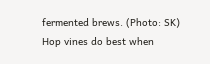fermented brews. (Photo: SK)
Hop vines do best when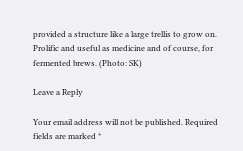provided a structure like a large trellis to grow on. Prolific and useful as medicine and of course, for fermented brews. (Photo: SK)

Leave a Reply

Your email address will not be published. Required fields are marked *